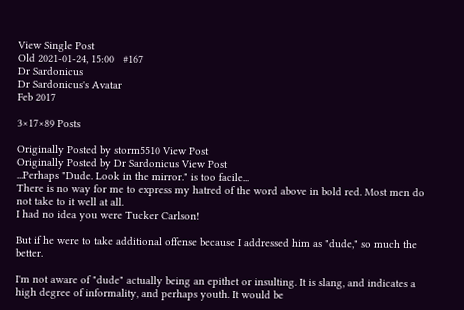View Single Post
Old 2021-01-24, 15:00   #167
Dr Sardonicus
Dr Sardonicus's Avatar
Feb 2017

3×17×89 Posts

Originally Posted by storm5510 View Post
Originally Posted by Dr Sardonicus View Post
...Perhaps "Dude. Look in the mirror." is too facile...
There is no way for me to express my hatred of the word above in bold red. Most men do not take to it well at all.
I had no idea you were Tucker Carlson!

But if he were to take additional offense because I addressed him as "dude," so much the better.

I'm not aware of "dude" actually being an epithet or insulting. It is slang, and indicates a high degree of informality, and perhaps youth. It would be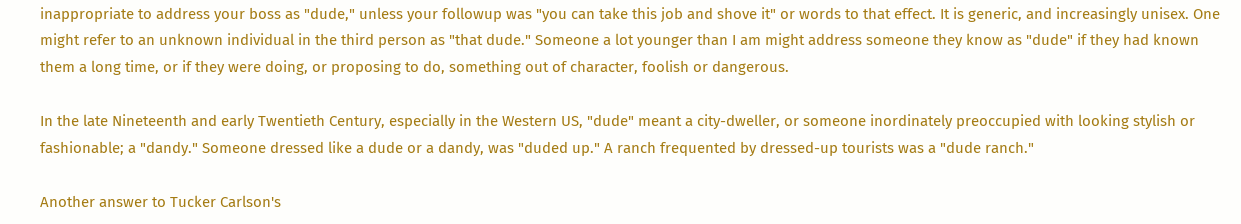inappropriate to address your boss as "dude," unless your followup was "you can take this job and shove it" or words to that effect. It is generic, and increasingly unisex. One might refer to an unknown individual in the third person as "that dude." Someone a lot younger than I am might address someone they know as "dude" if they had known them a long time, or if they were doing, or proposing to do, something out of character, foolish or dangerous.

In the late Nineteenth and early Twentieth Century, especially in the Western US, "dude" meant a city-dweller, or someone inordinately preoccupied with looking stylish or fashionable; a "dandy." Someone dressed like a dude or a dandy, was "duded up." A ranch frequented by dressed-up tourists was a "dude ranch."

Another answer to Tucker Carlson's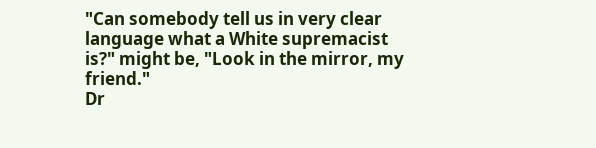"Can somebody tell us in very clear language what a White supremacist is?" might be, "Look in the mirror, my friend."
Dr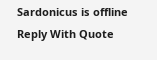Sardonicus is offline   Reply With Quote